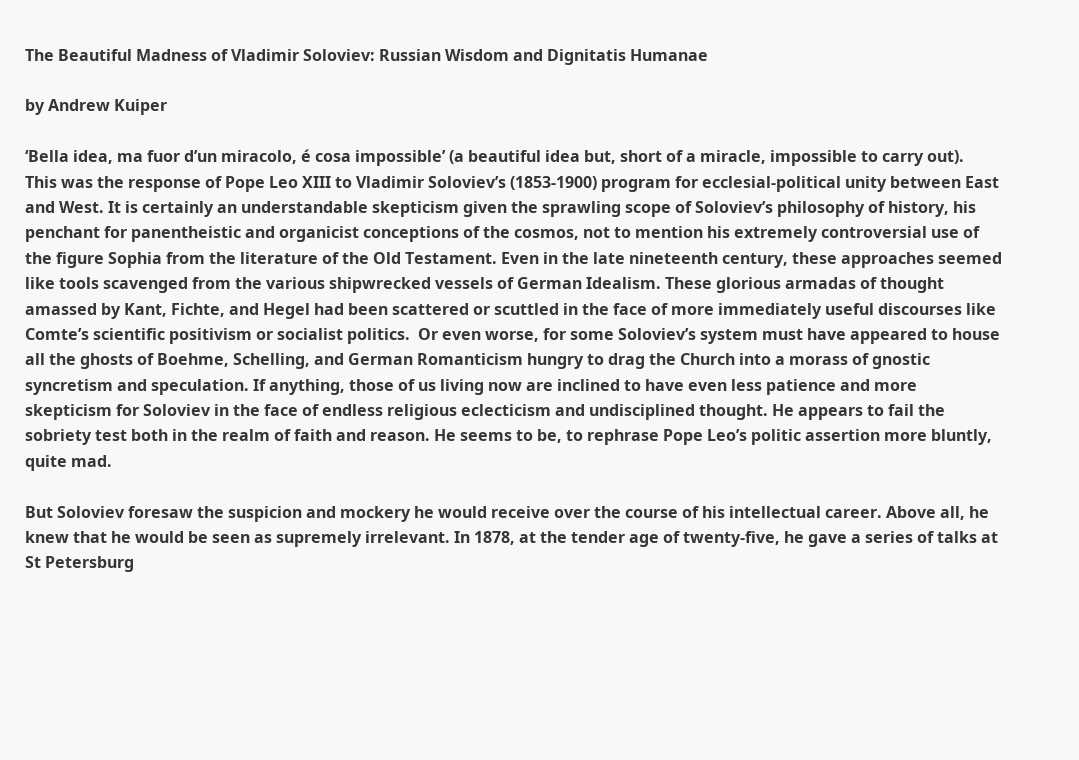The Beautiful Madness of Vladimir Soloviev: Russian Wisdom and Dignitatis Humanae

by Andrew Kuiper

‘Bella idea, ma fuor d’un miracolo, é cosa impossible’ (a beautiful idea but, short of a miracle, impossible to carry out).  This was the response of Pope Leo XIII to Vladimir Soloviev’s (1853-1900) program for ecclesial-political unity between East and West. It is certainly an understandable skepticism given the sprawling scope of Soloviev’s philosophy of history, his penchant for panentheistic and organicist conceptions of the cosmos, not to mention his extremely controversial use of the figure Sophia from the literature of the Old Testament. Even in the late nineteenth century, these approaches seemed like tools scavenged from the various shipwrecked vessels of German Idealism. These glorious armadas of thought amassed by Kant, Fichte, and Hegel had been scattered or scuttled in the face of more immediately useful discourses like Comte’s scientific positivism or socialist politics.  Or even worse, for some Soloviev’s system must have appeared to house all the ghosts of Boehme, Schelling, and German Romanticism hungry to drag the Church into a morass of gnostic syncretism and speculation. If anything, those of us living now are inclined to have even less patience and more skepticism for Soloviev in the face of endless religious eclecticism and undisciplined thought. He appears to fail the sobriety test both in the realm of faith and reason. He seems to be, to rephrase Pope Leo’s politic assertion more bluntly, quite mad.

But Soloviev foresaw the suspicion and mockery he would receive over the course of his intellectual career. Above all, he knew that he would be seen as supremely irrelevant. In 1878, at the tender age of twenty-five, he gave a series of talks at St Petersburg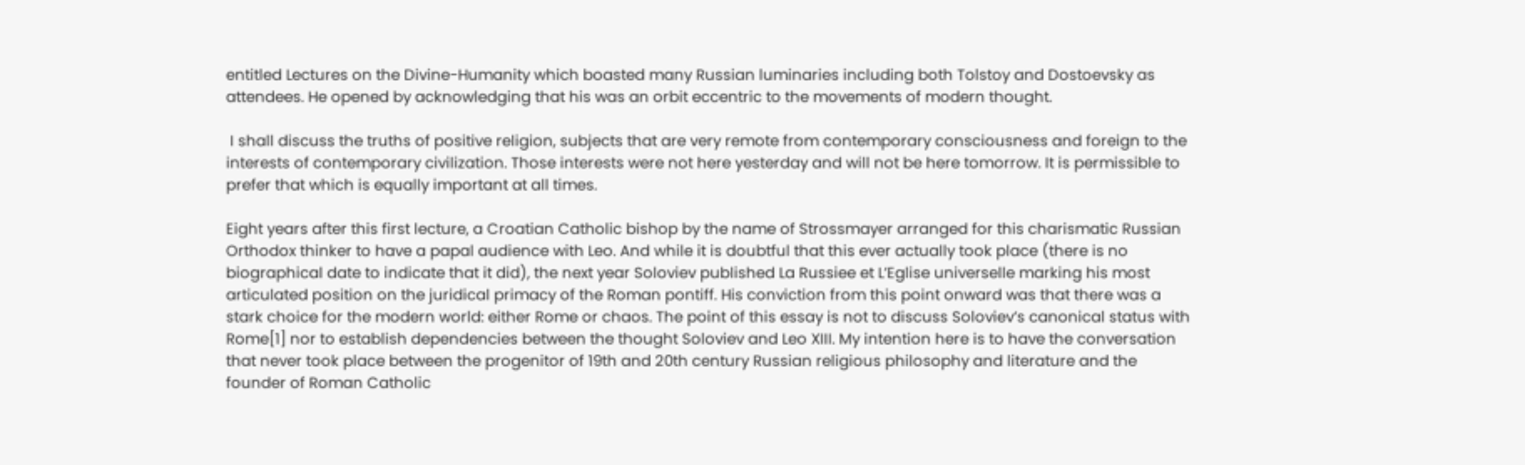entitled Lectures on the Divine-Humanity which boasted many Russian luminaries including both Tolstoy and Dostoevsky as attendees. He opened by acknowledging that his was an orbit eccentric to the movements of modern thought.

 I shall discuss the truths of positive religion, subjects that are very remote from contemporary consciousness and foreign to the interests of contemporary civilization. Those interests were not here yesterday and will not be here tomorrow. It is permissible to prefer that which is equally important at all times.

Eight years after this first lecture, a Croatian Catholic bishop by the name of Strossmayer arranged for this charismatic Russian Orthodox thinker to have a papal audience with Leo. And while it is doubtful that this ever actually took place (there is no biographical date to indicate that it did), the next year Soloviev published La Russiee et L’Eglise universelle marking his most articulated position on the juridical primacy of the Roman pontiff. His conviction from this point onward was that there was a stark choice for the modern world: either Rome or chaos. The point of this essay is not to discuss Soloviev’s canonical status with Rome[1] nor to establish dependencies between the thought Soloviev and Leo XIII. My intention here is to have the conversation that never took place between the progenitor of 19th and 20th century Russian religious philosophy and literature and the founder of Roman Catholic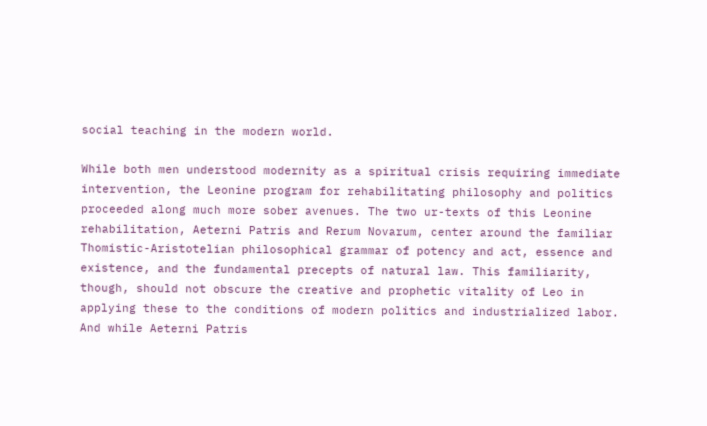social teaching in the modern world.

While both men understood modernity as a spiritual crisis requiring immediate intervention, the Leonine program for rehabilitating philosophy and politics proceeded along much more sober avenues. The two ur-texts of this Leonine rehabilitation, Aeterni Patris and Rerum Novarum, center around the familiar Thomistic-Aristotelian philosophical grammar of potency and act, essence and existence, and the fundamental precepts of natural law. This familiarity, though, should not obscure the creative and prophetic vitality of Leo in applying these to the conditions of modern politics and industrialized labor. And while Aeterni Patris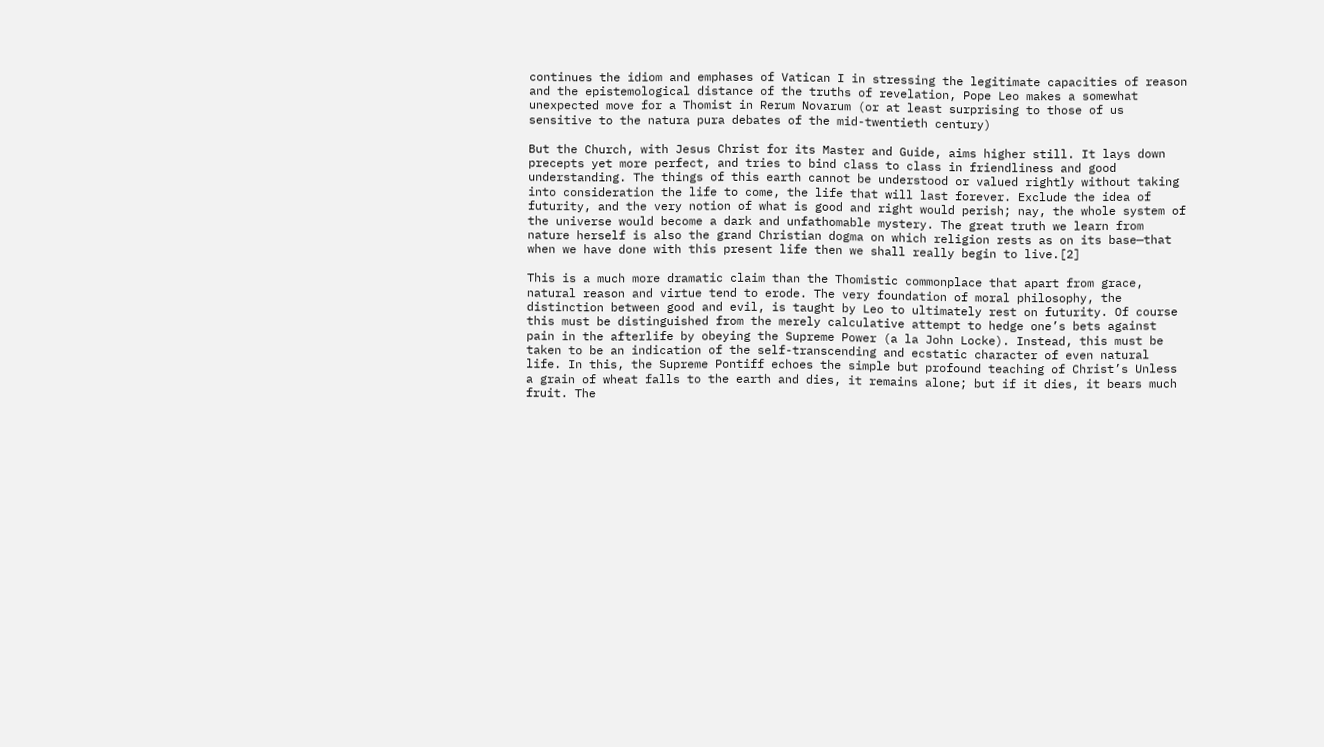continues the idiom and emphases of Vatican I in stressing the legitimate capacities of reason and the epistemological distance of the truths of revelation, Pope Leo makes a somewhat unexpected move for a Thomist in Rerum Novarum (or at least surprising to those of us sensitive to the natura pura debates of the mid-twentieth century)

But the Church, with Jesus Christ for its Master and Guide, aims higher still. It lays down precepts yet more perfect, and tries to bind class to class in friendliness and good understanding. The things of this earth cannot be understood or valued rightly without taking into consideration the life to come, the life that will last forever. Exclude the idea of futurity, and the very notion of what is good and right would perish; nay, the whole system of the universe would become a dark and unfathomable mystery. The great truth we learn from nature herself is also the grand Christian dogma on which religion rests as on its base—that when we have done with this present life then we shall really begin to live.[2]

This is a much more dramatic claim than the Thomistic commonplace that apart from grace, natural reason and virtue tend to erode. The very foundation of moral philosophy, the distinction between good and evil, is taught by Leo to ultimately rest on futurity. Of course this must be distinguished from the merely calculative attempt to hedge one’s bets against pain in the afterlife by obeying the Supreme Power (a la John Locke). Instead, this must be taken to be an indication of the self-transcending and ecstatic character of even natural life. In this, the Supreme Pontiff echoes the simple but profound teaching of Christ’s Unless a grain of wheat falls to the earth and dies, it remains alone; but if it dies, it bears much fruit. The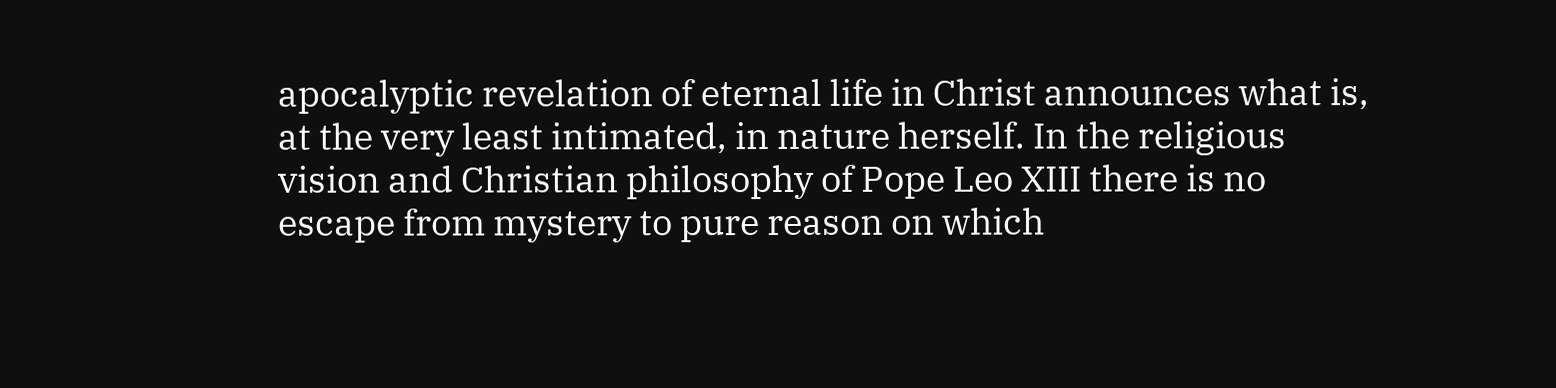apocalyptic revelation of eternal life in Christ announces what is, at the very least intimated, in nature herself. In the religious vision and Christian philosophy of Pope Leo XIII there is no escape from mystery to pure reason on which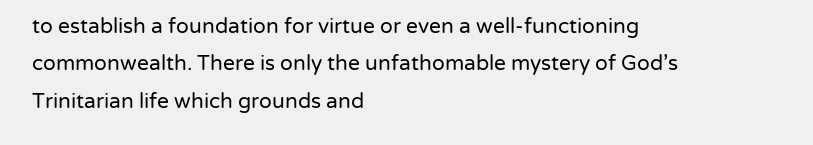to establish a foundation for virtue or even a well-functioning commonwealth. There is only the unfathomable mystery of God’s Trinitarian life which grounds and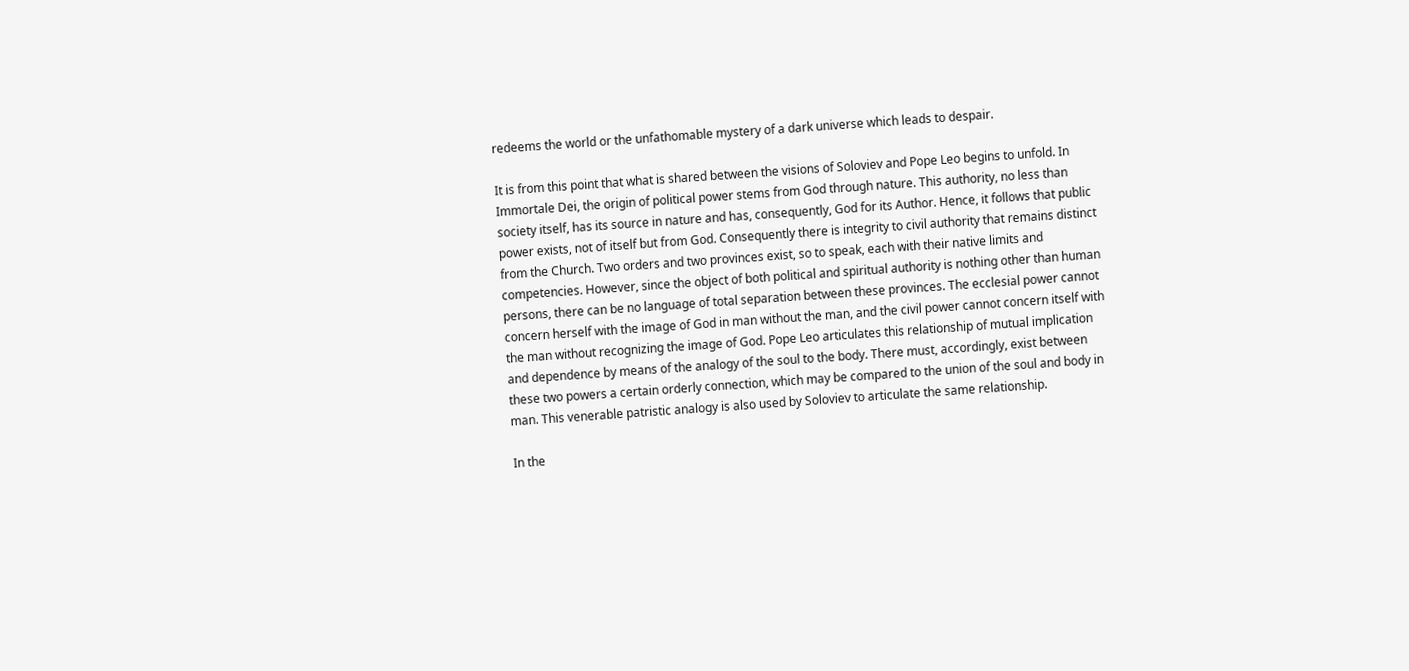redeems the world or the unfathomable mystery of a dark universe which leads to despair.

It is from this point that what is shared between the visions of Soloviev and Pope Leo begins to unfold. In Immortale Dei, the origin of political power stems from God through nature. This authority, no less than society itself, has its source in nature and has, consequently, God for its Author. Hence, it follows that public power exists, not of itself but from God. Consequently there is integrity to civil authority that remains distinct from the Church. Two orders and two provinces exist, so to speak, each with their native limits and competencies. However, since the object of both political and spiritual authority is nothing other than human persons, there can be no language of total separation between these provinces. The ecclesial power cannot concern herself with the image of God in man without the man, and the civil power cannot concern itself with the man without recognizing the image of God. Pope Leo articulates this relationship of mutual implication and dependence by means of the analogy of the soul to the body. There must, accordingly, exist between these two powers a certain orderly connection, which may be compared to the union of the soul and body in man. This venerable patristic analogy is also used by Soloviev to articulate the same relationship.

In the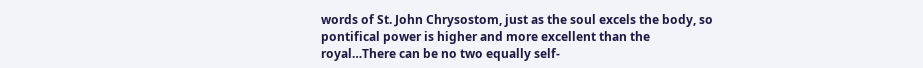words of St. John Chrysostom, just as the soul excels the body, so pontifical power is higher and more excellent than the royal…There can be no two equally self-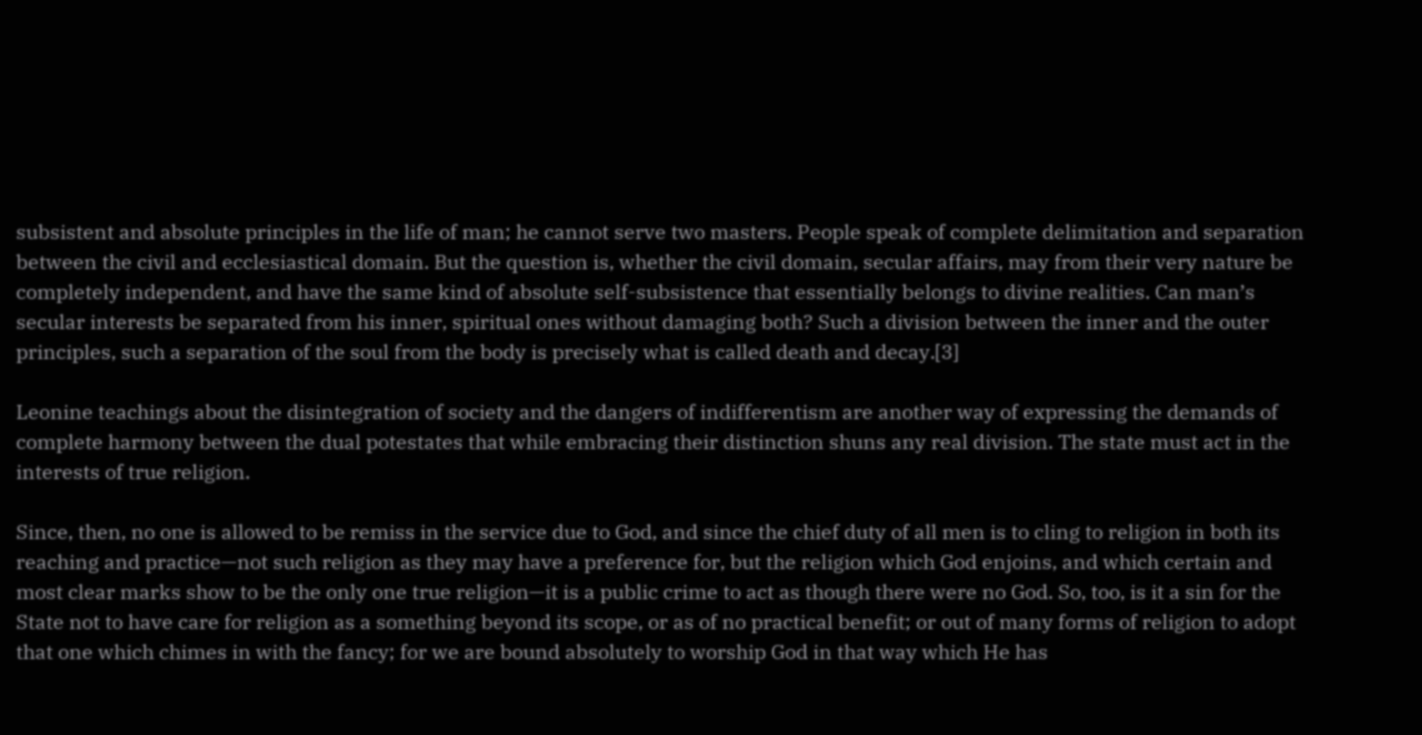subsistent and absolute principles in the life of man; he cannot serve two masters. People speak of complete delimitation and separation between the civil and ecclesiastical domain. But the question is, whether the civil domain, secular affairs, may from their very nature be completely independent, and have the same kind of absolute self-subsistence that essentially belongs to divine realities. Can man’s secular interests be separated from his inner, spiritual ones without damaging both? Such a division between the inner and the outer principles, such a separation of the soul from the body is precisely what is called death and decay.[3]

Leonine teachings about the disintegration of society and the dangers of indifferentism are another way of expressing the demands of complete harmony between the dual potestates that while embracing their distinction shuns any real division. The state must act in the interests of true religion.

Since, then, no one is allowed to be remiss in the service due to God, and since the chief duty of all men is to cling to religion in both its reaching and practice—not such religion as they may have a preference for, but the religion which God enjoins, and which certain and most clear marks show to be the only one true religion—it is a public crime to act as though there were no God. So, too, is it a sin for the State not to have care for religion as a something beyond its scope, or as of no practical benefit; or out of many forms of religion to adopt that one which chimes in with the fancy; for we are bound absolutely to worship God in that way which He has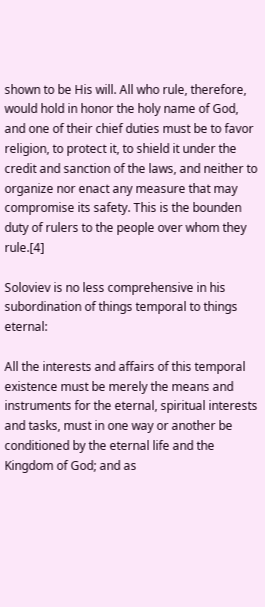shown to be His will. All who rule, therefore, would hold in honor the holy name of God, and one of their chief duties must be to favor religion, to protect it, to shield it under the credit and sanction of the laws, and neither to organize nor enact any measure that may compromise its safety. This is the bounden duty of rulers to the people over whom they rule.[4]

Soloviev is no less comprehensive in his subordination of things temporal to things eternal:

All the interests and affairs of this temporal existence must be merely the means and instruments for the eternal, spiritual interests and tasks, must in one way or another be conditioned by the eternal life and the Kingdom of God; and as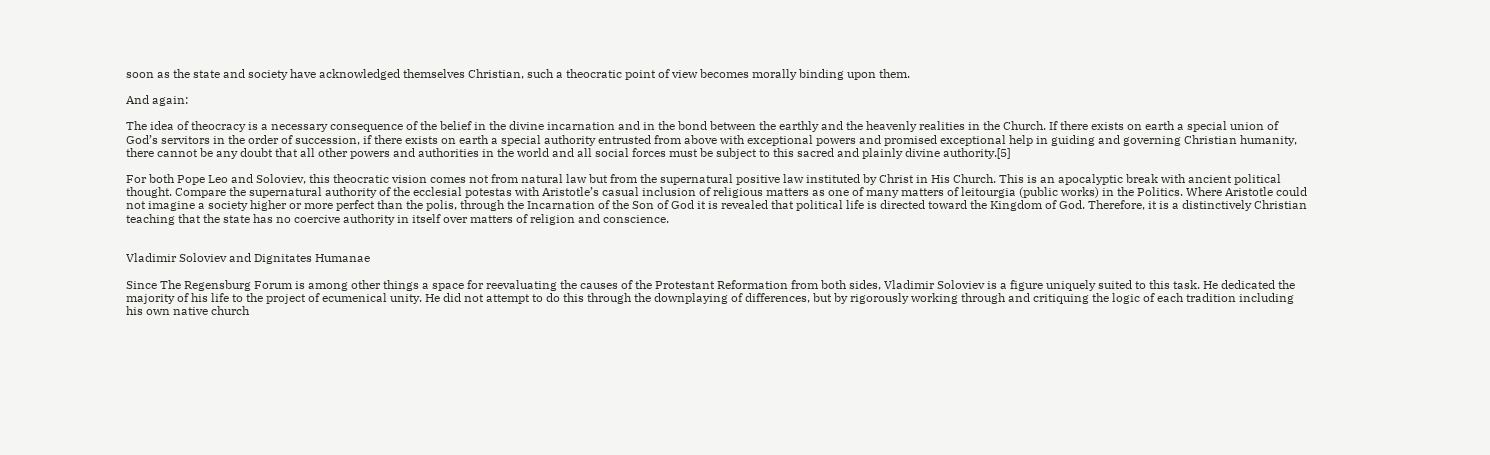soon as the state and society have acknowledged themselves Christian, such a theocratic point of view becomes morally binding upon them.

And again:

The idea of theocracy is a necessary consequence of the belief in the divine incarnation and in the bond between the earthly and the heavenly realities in the Church. If there exists on earth a special union of God’s servitors in the order of succession, if there exists on earth a special authority entrusted from above with exceptional powers and promised exceptional help in guiding and governing Christian humanity, there cannot be any doubt that all other powers and authorities in the world and all social forces must be subject to this sacred and plainly divine authority.[5]

For both Pope Leo and Soloviev, this theocratic vision comes not from natural law but from the supernatural positive law instituted by Christ in His Church. This is an apocalyptic break with ancient political thought. Compare the supernatural authority of the ecclesial potestas with Aristotle’s casual inclusion of religious matters as one of many matters of leitourgia (public works) in the Politics. Where Aristotle could not imagine a society higher or more perfect than the polis, through the Incarnation of the Son of God it is revealed that political life is directed toward the Kingdom of God. Therefore, it is a distinctively Christian teaching that the state has no coercive authority in itself over matters of religion and conscience.


Vladimir Soloviev and Dignitates Humanae

Since The Regensburg Forum is among other things a space for reevaluating the causes of the Protestant Reformation from both sides, Vladimir Soloviev is a figure uniquely suited to this task. He dedicated the majority of his life to the project of ecumenical unity. He did not attempt to do this through the downplaying of differences, but by rigorously working through and critiquing the logic of each tradition including his own native church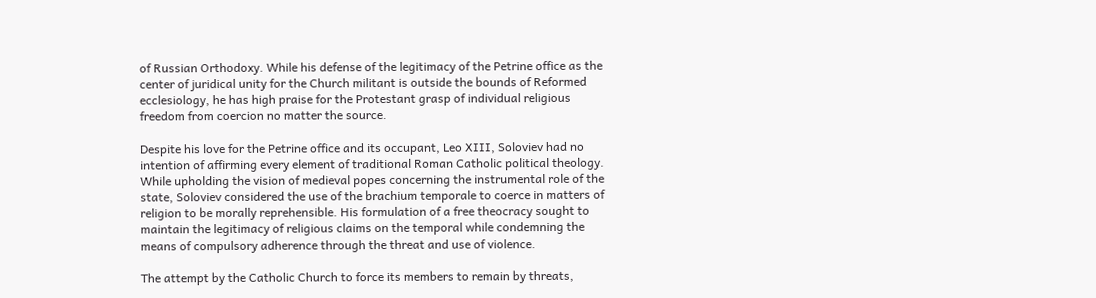of Russian Orthodoxy. While his defense of the legitimacy of the Petrine office as the center of juridical unity for the Church militant is outside the bounds of Reformed ecclesiology, he has high praise for the Protestant grasp of individual religious freedom from coercion no matter the source.

Despite his love for the Petrine office and its occupant, Leo XIII, Soloviev had no intention of affirming every element of traditional Roman Catholic political theology. While upholding the vision of medieval popes concerning the instrumental role of the state, Soloviev considered the use of the brachium temporale to coerce in matters of religion to be morally reprehensible. His formulation of a free theocracy sought to maintain the legitimacy of religious claims on the temporal while condemning the means of compulsory adherence through the threat and use of violence.

The attempt by the Catholic Church to force its members to remain by threats,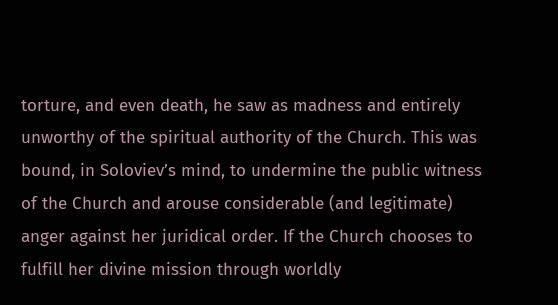torture, and even death, he saw as madness and entirely unworthy of the spiritual authority of the Church. This was bound, in Soloviev’s mind, to undermine the public witness of the Church and arouse considerable (and legitimate) anger against her juridical order. If the Church chooses to fulfill her divine mission through worldly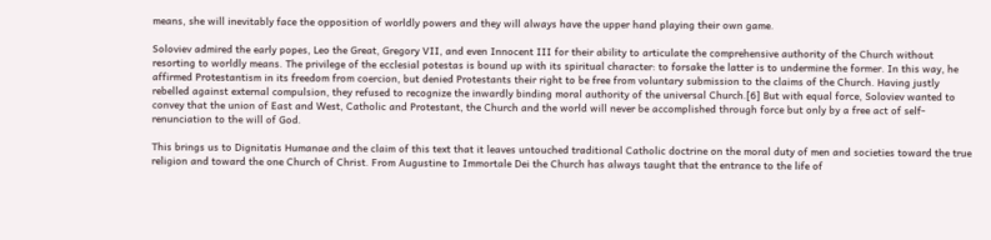means, she will inevitably face the opposition of worldly powers and they will always have the upper hand playing their own game.

Soloviev admired the early popes, Leo the Great, Gregory VII, and even Innocent III for their ability to articulate the comprehensive authority of the Church without resorting to worldly means. The privilege of the ecclesial potestas is bound up with its spiritual character: to forsake the latter is to undermine the former. In this way, he affirmed Protestantism in its freedom from coercion, but denied Protestants their right to be free from voluntary submission to the claims of the Church. Having justly rebelled against external compulsion, they refused to recognize the inwardly binding moral authority of the universal Church.[6] But with equal force, Soloviev wanted to convey that the union of East and West, Catholic and Protestant, the Church and the world will never be accomplished through force but only by a free act of self-renunciation to the will of God.

This brings us to Dignitatis Humanae and the claim of this text that it leaves untouched traditional Catholic doctrine on the moral duty of men and societies toward the true religion and toward the one Church of Christ. From Augustine to Immortale Dei the Church has always taught that the entrance to the life of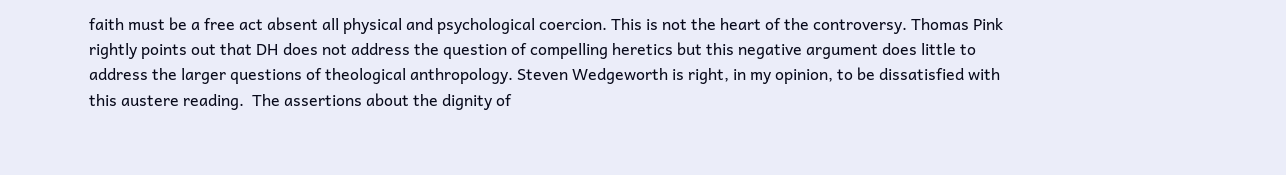faith must be a free act absent all physical and psychological coercion. This is not the heart of the controversy. Thomas Pink rightly points out that DH does not address the question of compelling heretics but this negative argument does little to address the larger questions of theological anthropology. Steven Wedgeworth is right, in my opinion, to be dissatisfied with this austere reading.  The assertions about the dignity of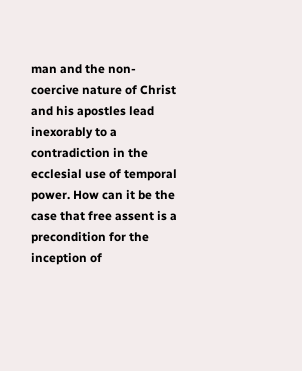man and the non-coercive nature of Christ and his apostles lead inexorably to a contradiction in the ecclesial use of temporal power. How can it be the case that free assent is a precondition for the inception of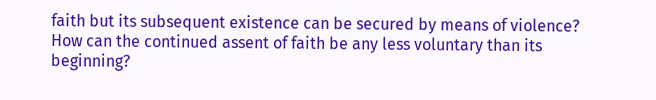faith but its subsequent existence can be secured by means of violence? How can the continued assent of faith be any less voluntary than its beginning?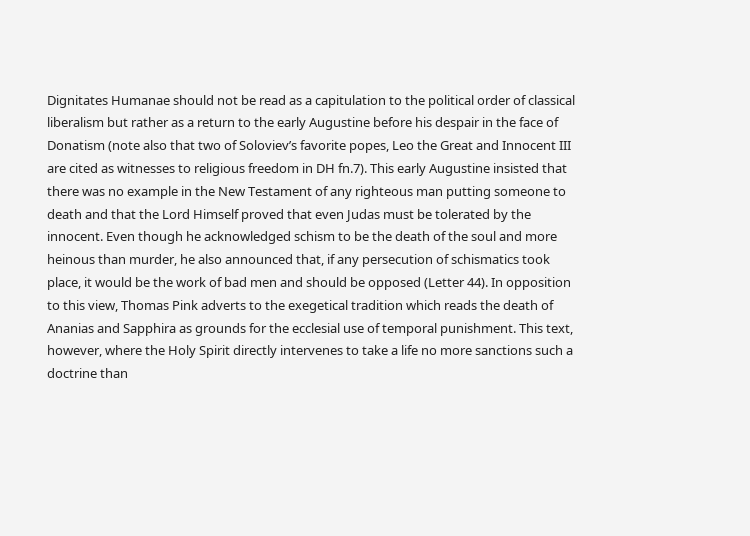Dignitates Humanae should not be read as a capitulation to the political order of classical liberalism but rather as a return to the early Augustine before his despair in the face of Donatism (note also that two of Soloviev’s favorite popes, Leo the Great and Innocent III are cited as witnesses to religious freedom in DH fn.7). This early Augustine insisted that there was no example in the New Testament of any righteous man putting someone to death and that the Lord Himself proved that even Judas must be tolerated by the innocent. Even though he acknowledged schism to be the death of the soul and more heinous than murder, he also announced that, if any persecution of schismatics took place, it would be the work of bad men and should be opposed (Letter 44). In opposition to this view, Thomas Pink adverts to the exegetical tradition which reads the death of Ananias and Sapphira as grounds for the ecclesial use of temporal punishment. This text, however, where the Holy Spirit directly intervenes to take a life no more sanctions such a doctrine than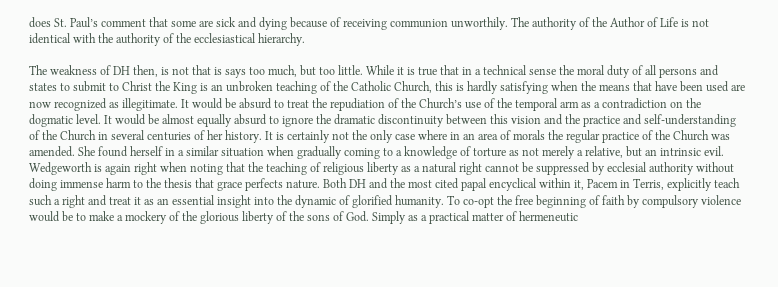does St. Paul’s comment that some are sick and dying because of receiving communion unworthily. The authority of the Author of Life is not identical with the authority of the ecclesiastical hierarchy.

The weakness of DH then, is not that is says too much, but too little. While it is true that in a technical sense the moral duty of all persons and states to submit to Christ the King is an unbroken teaching of the Catholic Church, this is hardly satisfying when the means that have been used are now recognized as illegitimate. It would be absurd to treat the repudiation of the Church’s use of the temporal arm as a contradiction on the dogmatic level. It would be almost equally absurd to ignore the dramatic discontinuity between this vision and the practice and self-understanding of the Church in several centuries of her history. It is certainly not the only case where in an area of morals the regular practice of the Church was amended. She found herself in a similar situation when gradually coming to a knowledge of torture as not merely a relative, but an intrinsic evil. Wedgeworth is again right when noting that the teaching of religious liberty as a natural right cannot be suppressed by ecclesial authority without doing immense harm to the thesis that grace perfects nature. Both DH and the most cited papal encyclical within it, Pacem in Terris, explicitly teach such a right and treat it as an essential insight into the dynamic of glorified humanity. To co-opt the free beginning of faith by compulsory violence would be to make a mockery of the glorious liberty of the sons of God. Simply as a practical matter of hermeneutic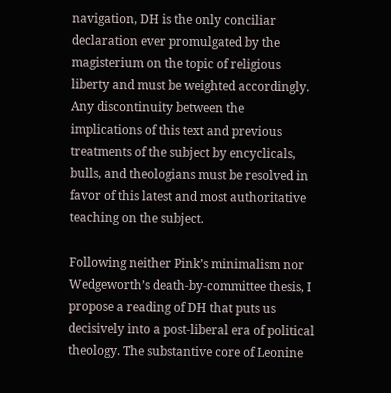navigation, DH is the only conciliar declaration ever promulgated by the magisterium on the topic of religious liberty and must be weighted accordingly. Any discontinuity between the implications of this text and previous treatments of the subject by encyclicals, bulls, and theologians must be resolved in favor of this latest and most authoritative teaching on the subject.

Following neither Pink’s minimalism nor Wedgeworth’s death-by-committee thesis, I propose a reading of DH that puts us decisively into a post-liberal era of political theology. The substantive core of Leonine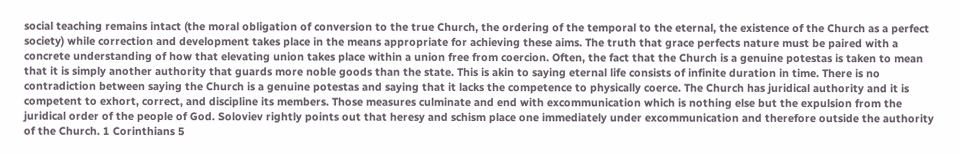social teaching remains intact (the moral obligation of conversion to the true Church, the ordering of the temporal to the eternal, the existence of the Church as a perfect society) while correction and development takes place in the means appropriate for achieving these aims. The truth that grace perfects nature must be paired with a concrete understanding of how that elevating union takes place within a union free from coercion. Often, the fact that the Church is a genuine potestas is taken to mean that it is simply another authority that guards more noble goods than the state. This is akin to saying eternal life consists of infinite duration in time. There is no contradiction between saying the Church is a genuine potestas and saying that it lacks the competence to physically coerce. The Church has juridical authority and it is competent to exhort, correct, and discipline its members. Those measures culminate and end with excommunication which is nothing else but the expulsion from the juridical order of the people of God. Soloviev rightly points out that heresy and schism place one immediately under excommunication and therefore outside the authority of the Church. 1 Corinthians 5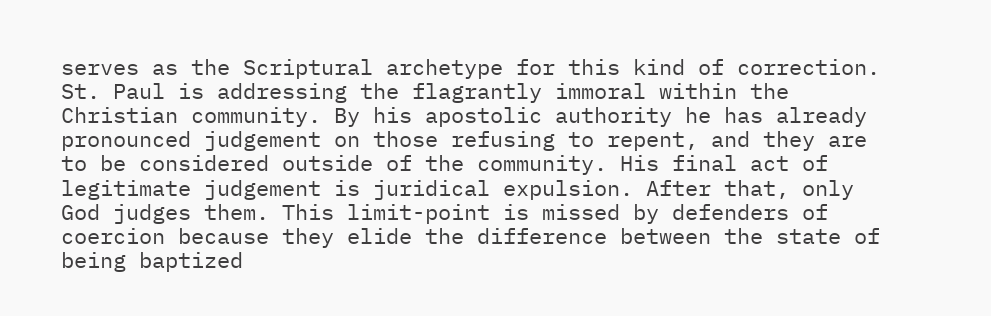serves as the Scriptural archetype for this kind of correction. St. Paul is addressing the flagrantly immoral within the Christian community. By his apostolic authority he has already pronounced judgement on those refusing to repent, and they are to be considered outside of the community. His final act of legitimate judgement is juridical expulsion. After that, only God judges them. This limit-point is missed by defenders of coercion because they elide the difference between the state of being baptized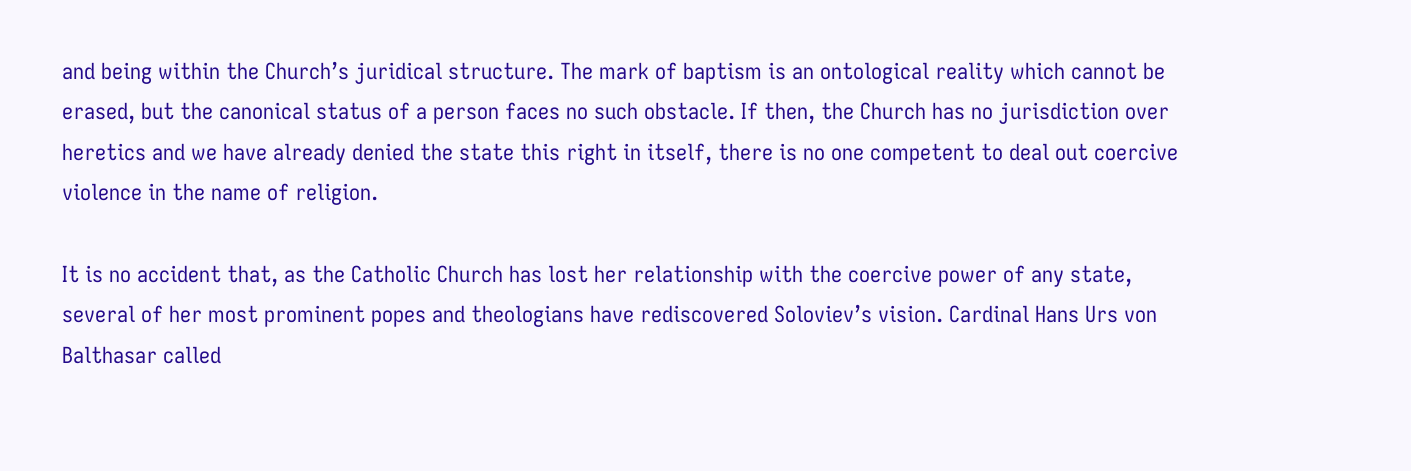and being within the Church’s juridical structure. The mark of baptism is an ontological reality which cannot be erased, but the canonical status of a person faces no such obstacle. If then, the Church has no jurisdiction over heretics and we have already denied the state this right in itself, there is no one competent to deal out coercive violence in the name of religion.

It is no accident that, as the Catholic Church has lost her relationship with the coercive power of any state, several of her most prominent popes and theologians have rediscovered Soloviev’s vision. Cardinal Hans Urs von Balthasar called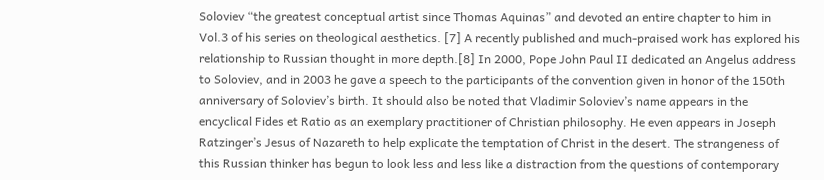Soloviev “the greatest conceptual artist since Thomas Aquinas” and devoted an entire chapter to him in Vol.3 of his series on theological aesthetics. [7] A recently published and much-praised work has explored his relationship to Russian thought in more depth.[8] In 2000, Pope John Paul II dedicated an Angelus address to Soloviev, and in 2003 he gave a speech to the participants of the convention given in honor of the 150th anniversary of Soloviev’s birth. It should also be noted that Vladimir Soloviev’s name appears in the encyclical Fides et Ratio as an exemplary practitioner of Christian philosophy. He even appears in Joseph Ratzinger’s Jesus of Nazareth to help explicate the temptation of Christ in the desert. The strangeness of this Russian thinker has begun to look less and less like a distraction from the questions of contemporary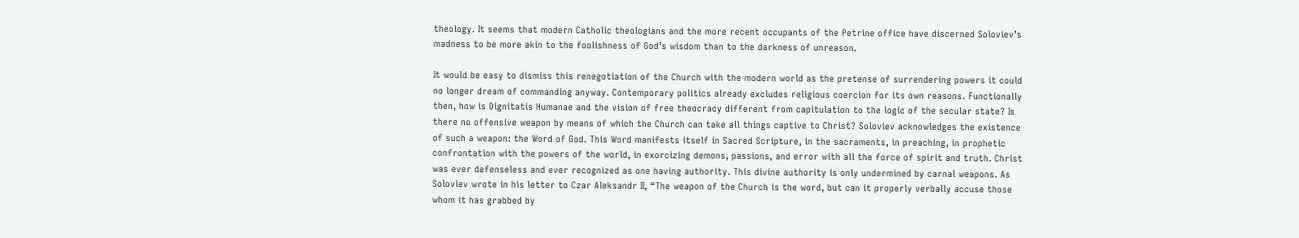theology. It seems that modern Catholic theologians and the more recent occupants of the Petrine office have discerned Soloviev’s madness to be more akin to the foolishness of God’s wisdom than to the darkness of unreason.

It would be easy to dismiss this renegotiation of the Church with the modern world as the pretense of surrendering powers it could no longer dream of commanding anyway. Contemporary politics already excludes religious coercion for its own reasons. Functionally then, how is Dignitatis Humanae and the vision of free theocracy different from capitulation to the logic of the secular state? Is there no offensive weapon by means of which the Church can take all things captive to Christ? Soloviev acknowledges the existence of such a weapon: the Word of God. This Word manifests itself in Sacred Scripture, in the sacraments, in preaching, in prophetic confrontation with the powers of the world, in exorcizing demons, passions, and error with all the force of spirit and truth. Christ was ever defenseless and ever recognized as one having authority. This divine authority is only undermined by carnal weapons. As Soloviev wrote in his letter to Czar Aleksandr II, “The weapon of the Church is the word, but can it properly verbally accuse those whom it has grabbed by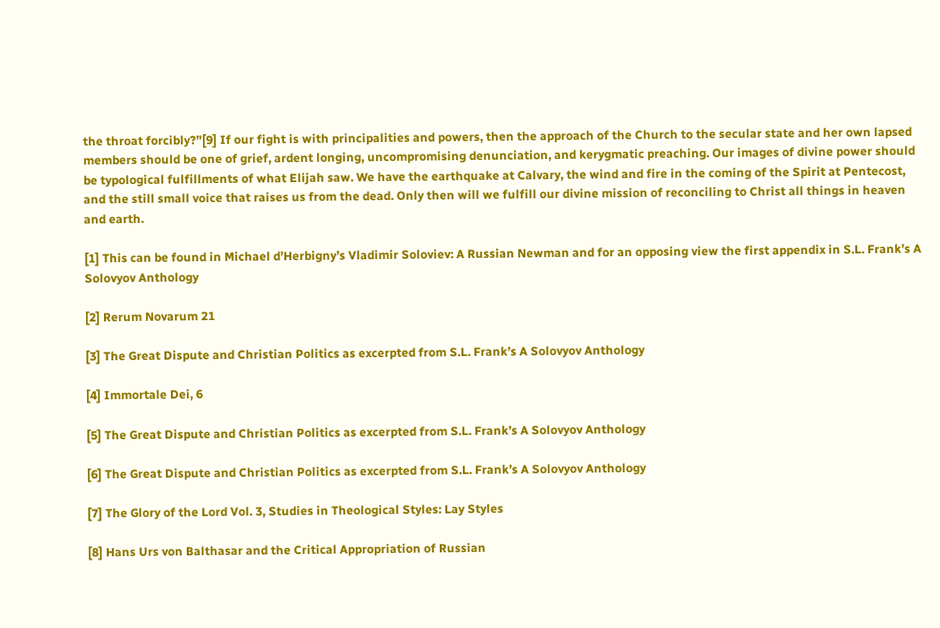the throat forcibly?”[9] If our fight is with principalities and powers, then the approach of the Church to the secular state and her own lapsed members should be one of grief, ardent longing, uncompromising denunciation, and kerygmatic preaching. Our images of divine power should be typological fulfillments of what Elijah saw. We have the earthquake at Calvary, the wind and fire in the coming of the Spirit at Pentecost, and the still small voice that raises us from the dead. Only then will we fulfill our divine mission of reconciling to Christ all things in heaven and earth.

[1] This can be found in Michael d’Herbigny’s Vladimir Soloviev: A Russian Newman and for an opposing view the first appendix in S.L. Frank’s A Solovyov Anthology

[2] Rerum Novarum 21

[3] The Great Dispute and Christian Politics as excerpted from S.L. Frank’s A Solovyov Anthology

[4] Immortale Dei, 6

[5] The Great Dispute and Christian Politics as excerpted from S.L. Frank’s A Solovyov Anthology

[6] The Great Dispute and Christian Politics as excerpted from S.L. Frank’s A Solovyov Anthology

[7] The Glory of the Lord Vol. 3, Studies in Theological Styles: Lay Styles

[8] Hans Urs von Balthasar and the Critical Appropriation of Russian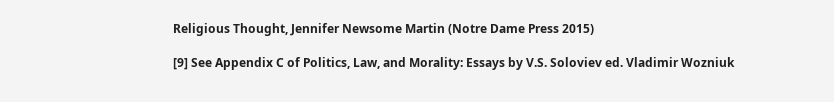Religious Thought, Jennifer Newsome Martin (Notre Dame Press 2015)

[9] See Appendix C of Politics, Law, and Morality: Essays by V.S. Soloviev ed. Vladimir Wozniuk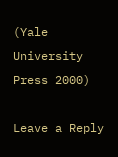(Yale University Press 2000)

Leave a Reply